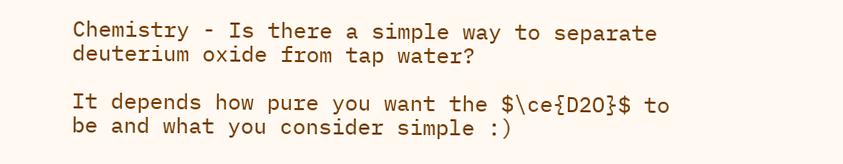Chemistry - Is there a simple way to separate deuterium oxide from tap water?

It depends how pure you want the $\ce{D2O}$ to be and what you consider simple :)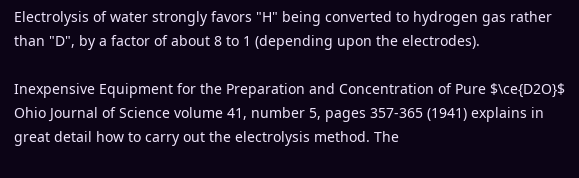Electrolysis of water strongly favors "H" being converted to hydrogen gas rather than "D", by a factor of about 8 to 1 (depending upon the electrodes).

Inexpensive Equipment for the Preparation and Concentration of Pure $\ce{D2O}$ Ohio Journal of Science volume 41, number 5, pages 357-365 (1941) explains in great detail how to carry out the electrolysis method. The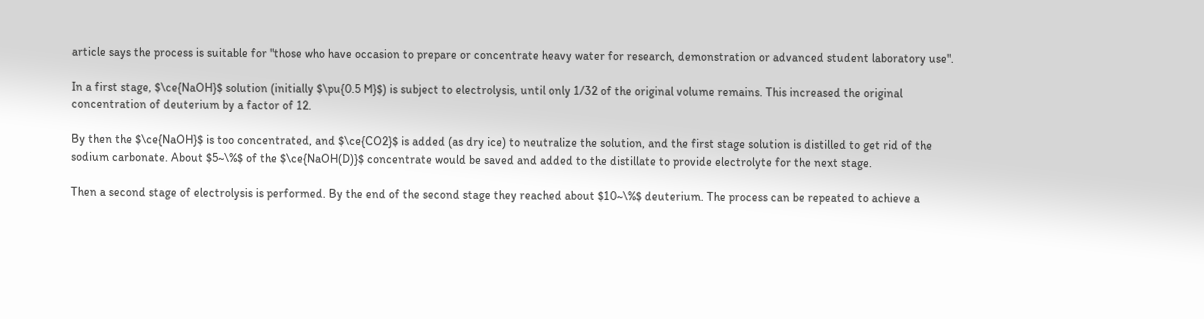article says the process is suitable for "those who have occasion to prepare or concentrate heavy water for research, demonstration or advanced student laboratory use".

In a first stage, $\ce{NaOH}$ solution (initially $\pu{0.5 M}$) is subject to electrolysis, until only 1/32 of the original volume remains. This increased the original concentration of deuterium by a factor of 12.

By then the $\ce{NaOH}$ is too concentrated, and $\ce{CO2}$ is added (as dry ice) to neutralize the solution, and the first stage solution is distilled to get rid of the sodium carbonate. About $5~\%$ of the $\ce{NaOH(D)}$ concentrate would be saved and added to the distillate to provide electrolyte for the next stage.

Then a second stage of electrolysis is performed. By the end of the second stage they reached about $10~\%$ deuterium. The process can be repeated to achieve a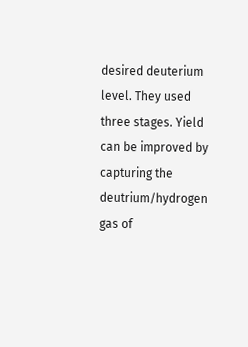desired deuterium level. They used three stages. Yield can be improved by capturing the deutrium/hydrogen gas of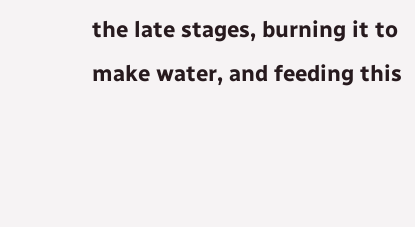the late stages, burning it to make water, and feeding this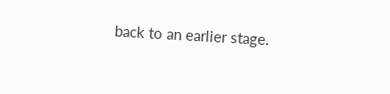back to an earlier stage.